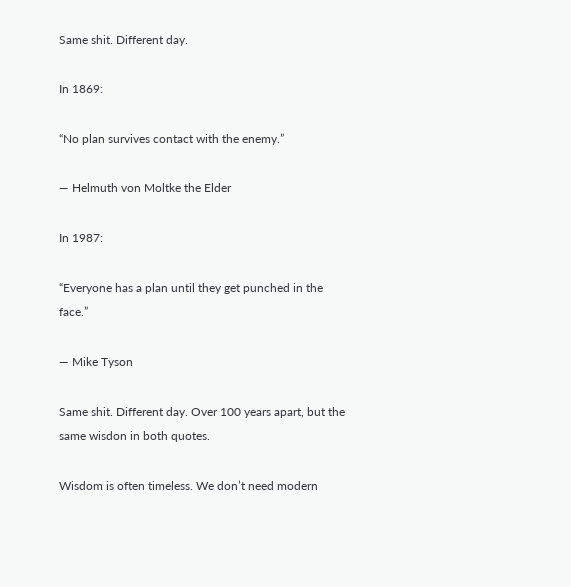Same shit. Different day.

In 1869:

“No plan survives contact with the enemy.”

— Helmuth von Moltke the Elder

In 1987:

“Everyone has a plan until they get punched in the face.”

— Mike Tyson

Same shit. Different day. Over 100 years apart, but the same wisdon in both quotes.

Wisdom is often timeless. We don’t need modern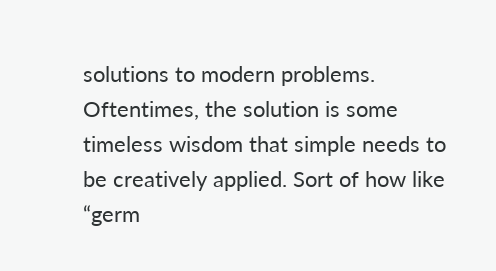solutions to modern problems. Oftentimes, the solution is some timeless wisdom that simple needs to be creatively applied. Sort of how like “germ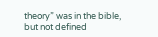theory” was in the bible, but not defined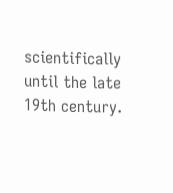scientifically until the late 19th century.